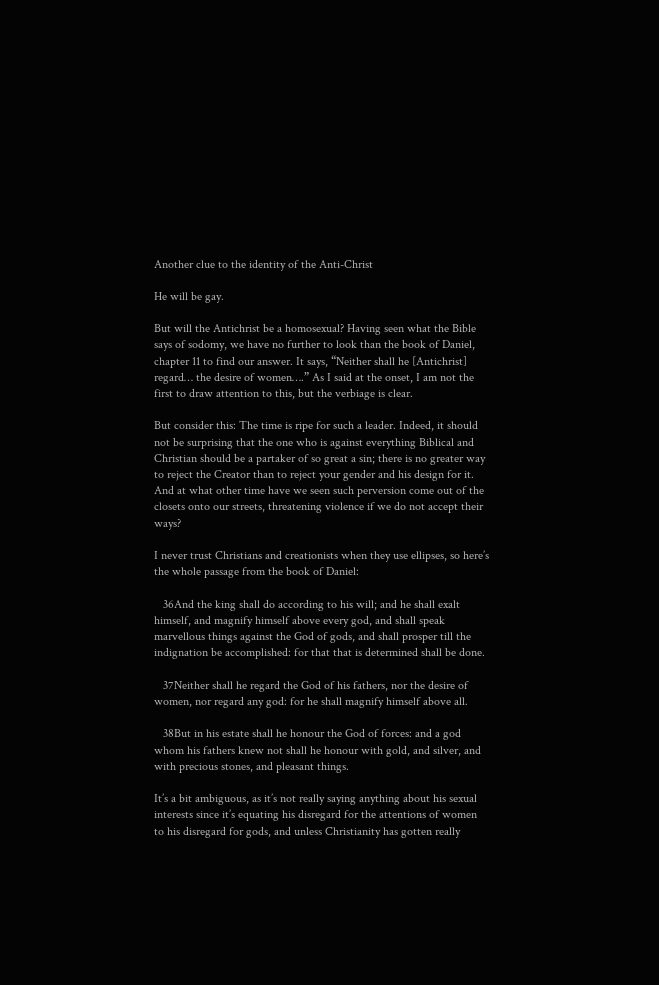Another clue to the identity of the Anti-Christ

He will be gay.

But will the Antichrist be a homosexual? Having seen what the Bible says of sodomy, we have no further to look than the book of Daniel, chapter 11 to find our answer. It says, “Neither shall he [Antichrist] regard… the desire of women….” As I said at the onset, I am not the first to draw attention to this, but the verbiage is clear.

But consider this: The time is ripe for such a leader. Indeed, it should not be surprising that the one who is against everything Biblical and Christian should be a partaker of so great a sin; there is no greater way to reject the Creator than to reject your gender and his design for it. And at what other time have we seen such perversion come out of the closets onto our streets, threatening violence if we do not accept their ways?

I never trust Christians and creationists when they use ellipses, so here’s the whole passage from the book of Daniel:

   36And the king shall do according to his will; and he shall exalt himself, and magnify himself above every god, and shall speak marvellous things against the God of gods, and shall prosper till the indignation be accomplished: for that that is determined shall be done.

   37Neither shall he regard the God of his fathers, nor the desire of women, nor regard any god: for he shall magnify himself above all.

   38But in his estate shall he honour the God of forces: and a god whom his fathers knew not shall he honour with gold, and silver, and with precious stones, and pleasant things.

It’s a bit ambiguous, as it’s not really saying anything about his sexual interests since it’s equating his disregard for the attentions of women to his disregard for gods, and unless Christianity has gotten really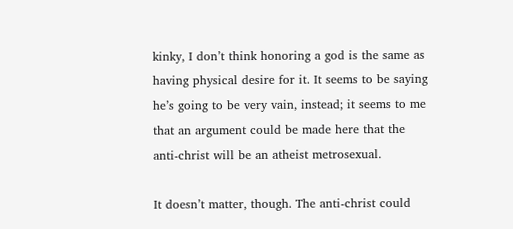kinky, I don’t think honoring a god is the same as having physical desire for it. It seems to be saying he’s going to be very vain, instead; it seems to me that an argument could be made here that the anti-christ will be an atheist metrosexual.

It doesn’t matter, though. The anti-christ could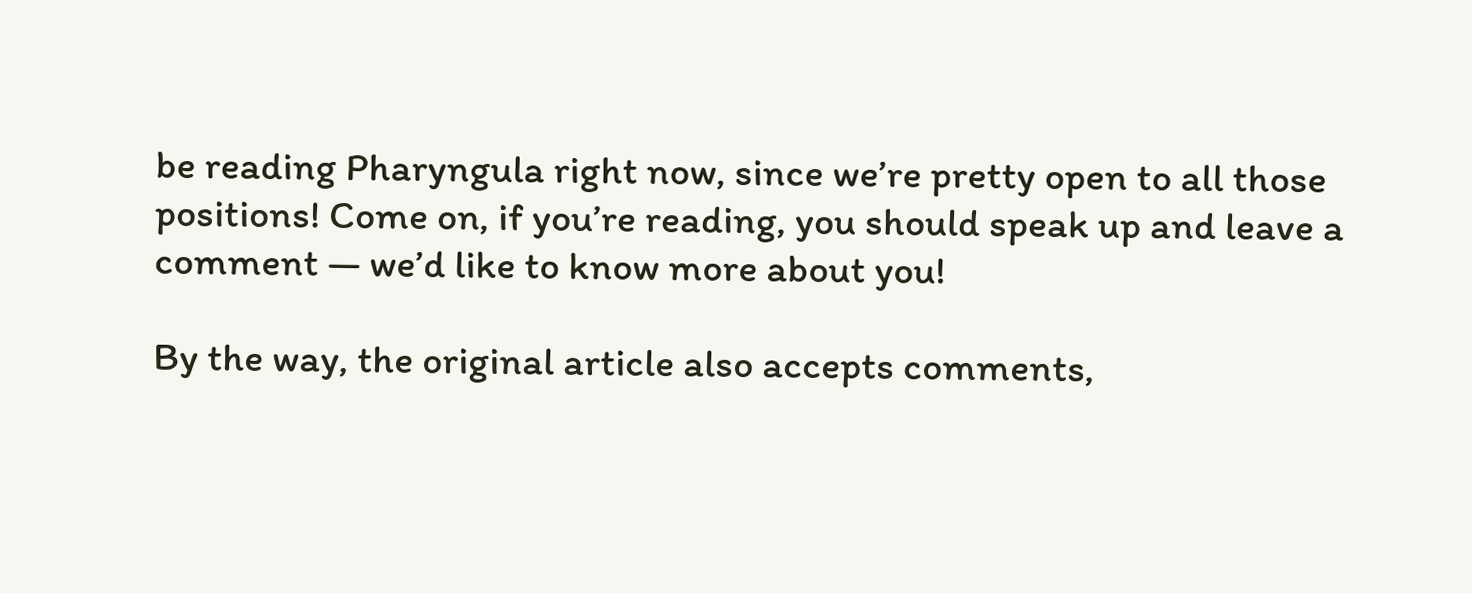be reading Pharyngula right now, since we’re pretty open to all those positions! Come on, if you’re reading, you should speak up and leave a comment — we’d like to know more about you!

By the way, the original article also accepts comments,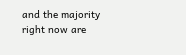and the majority right now are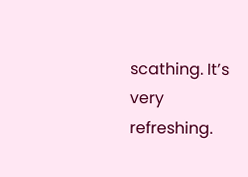scathing. It’s very refreshing.